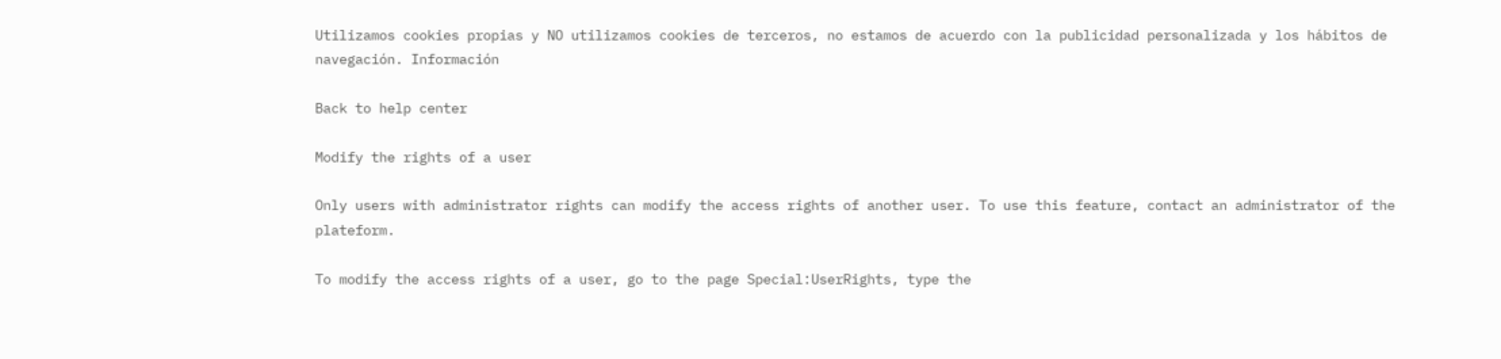Utilizamos cookies propias y NO utilizamos cookies de terceros, no estamos de acuerdo con la publicidad personalizada y los hábitos de navegación. Información

Back to help center

Modify the rights of a user

Only users with administrator rights can modify the access rights of another user. To use this feature, contact an administrator of the plateform.

To modify the access rights of a user, go to the page Special:UserRights, type the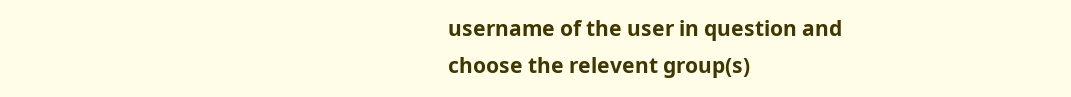username of the user in question and choose the relevent group(s)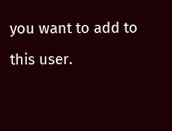you want to add to this user.